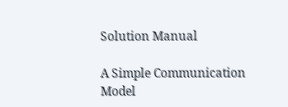Solution Manual

A Simple Communication Model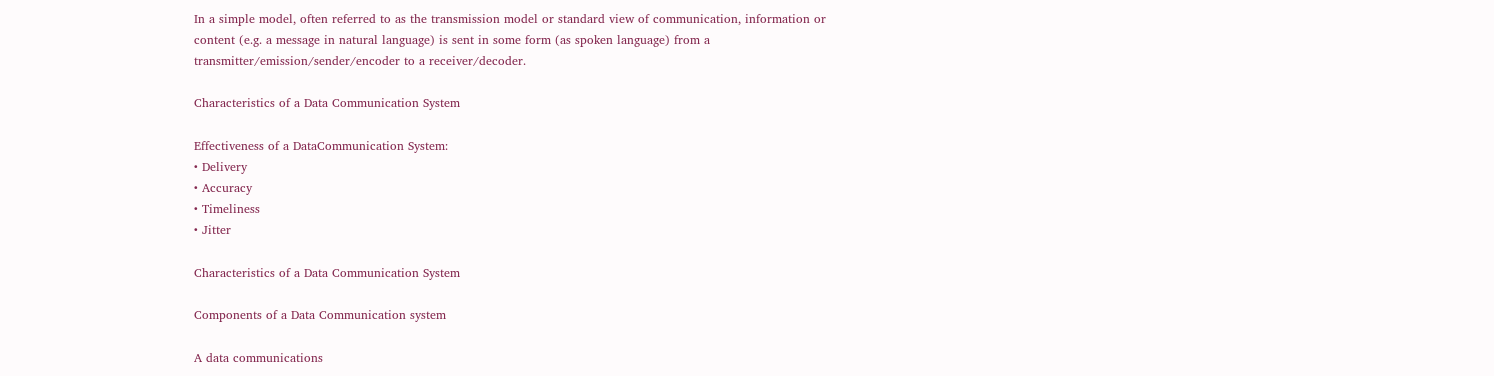In a simple model, often referred to as the transmission model or standard view of communication, information or content (e.g. a message in natural language) is sent in some form (as spoken language) from a transmitter/emission/sender/encoder to a receiver/decoder.

Characteristics of a Data Communication System

Effectiveness of a DataCommunication System:
• Delivery
• Accuracy
• Timeliness
• Jitter

Characteristics of a Data Communication System

Components of a Data Communication system

A data communications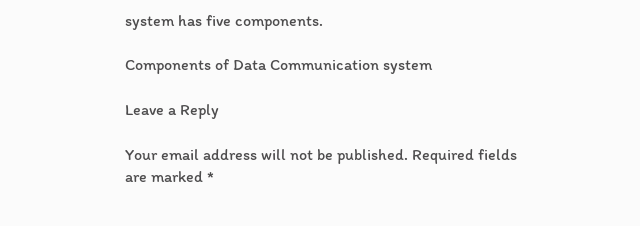system has five components.

Components of Data Communication system

Leave a Reply

Your email address will not be published. Required fields are marked *